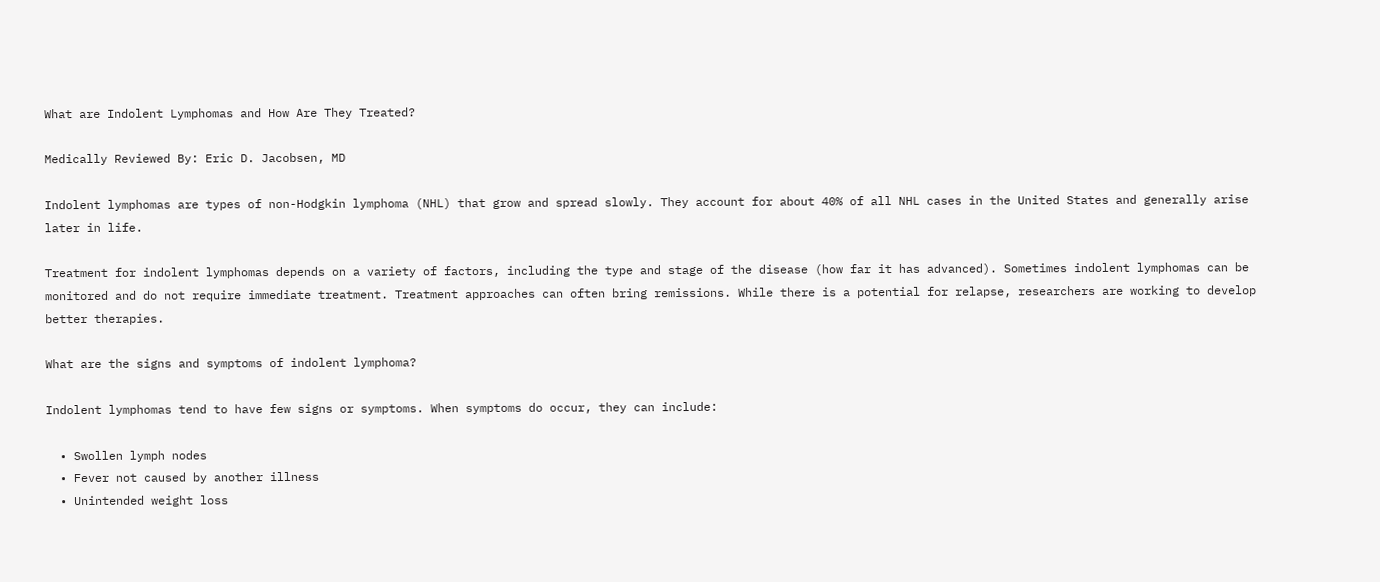What are Indolent Lymphomas and How Are They Treated?

Medically Reviewed By: Eric D. Jacobsen, MD

Indolent lymphomas are types of non-Hodgkin lymphoma (NHL) that grow and spread slowly. They account for about 40% of all NHL cases in the United States and generally arise later in life.

Treatment for indolent lymphomas depends on a variety of factors, including the type and stage of the disease (how far it has advanced). Sometimes indolent lymphomas can be monitored and do not require immediate treatment. Treatment approaches can often bring remissions. While there is a potential for relapse, researchers are working to develop better therapies.

What are the signs and symptoms of indolent lymphoma?

Indolent lymphomas tend to have few signs or symptoms. When symptoms do occur, they can include:

  • Swollen lymph nodes
  • Fever not caused by another illness
  • Unintended weight loss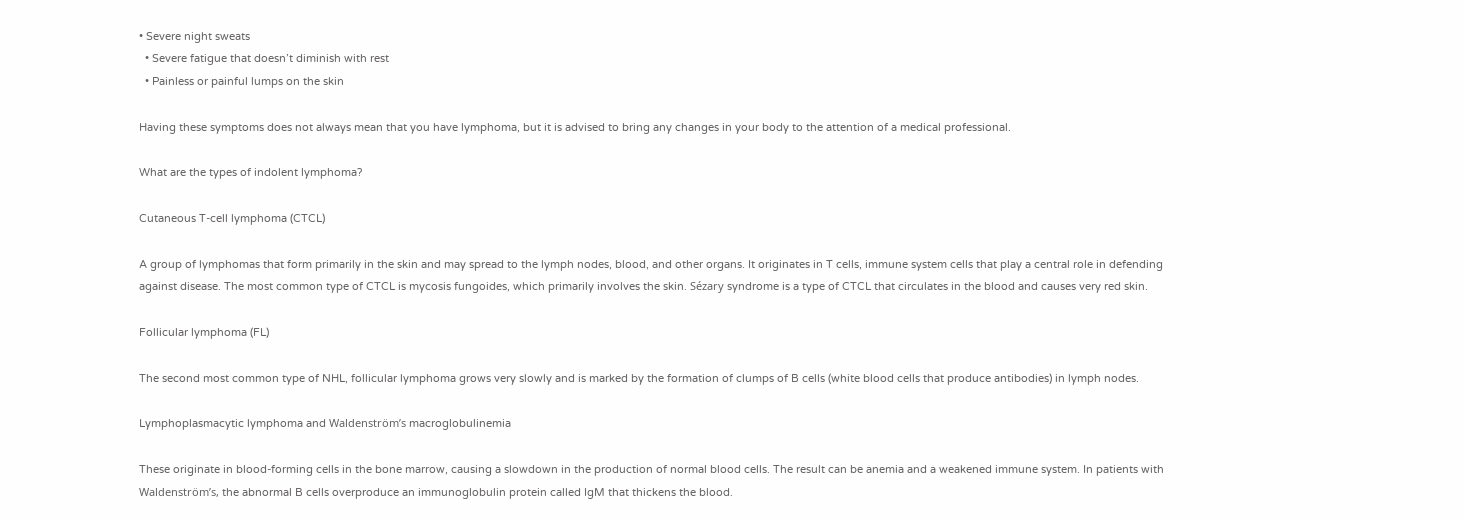• Severe night sweats
  • Severe fatigue that doesn’t diminish with rest
  • Painless or painful lumps on the skin

Having these symptoms does not always mean that you have lymphoma, but it is advised to bring any changes in your body to the attention of a medical professional.

What are the types of indolent lymphoma?

Cutaneous T-cell lymphoma (CTCL)

A group of lymphomas that form primarily in the skin and may spread to the lymph nodes, blood, and other organs. It originates in T cells, immune system cells that play a central role in defending against disease. The most common type of CTCL is mycosis fungoides, which primarily involves the skin. Sézary syndrome is a type of CTCL that circulates in the blood and causes very red skin.

Follicular lymphoma (FL)

The second most common type of NHL, follicular lymphoma grows very slowly and is marked by the formation of clumps of B cells (white blood cells that produce antibodies) in lymph nodes.

Lymphoplasmacytic lymphoma and Waldenström’s macroglobulinemia

These originate in blood-forming cells in the bone marrow, causing a slowdown in the production of normal blood cells. The result can be anemia and a weakened immune system. In patients with Waldenström’s, the abnormal B cells overproduce an immunoglobulin protein called IgM that thickens the blood.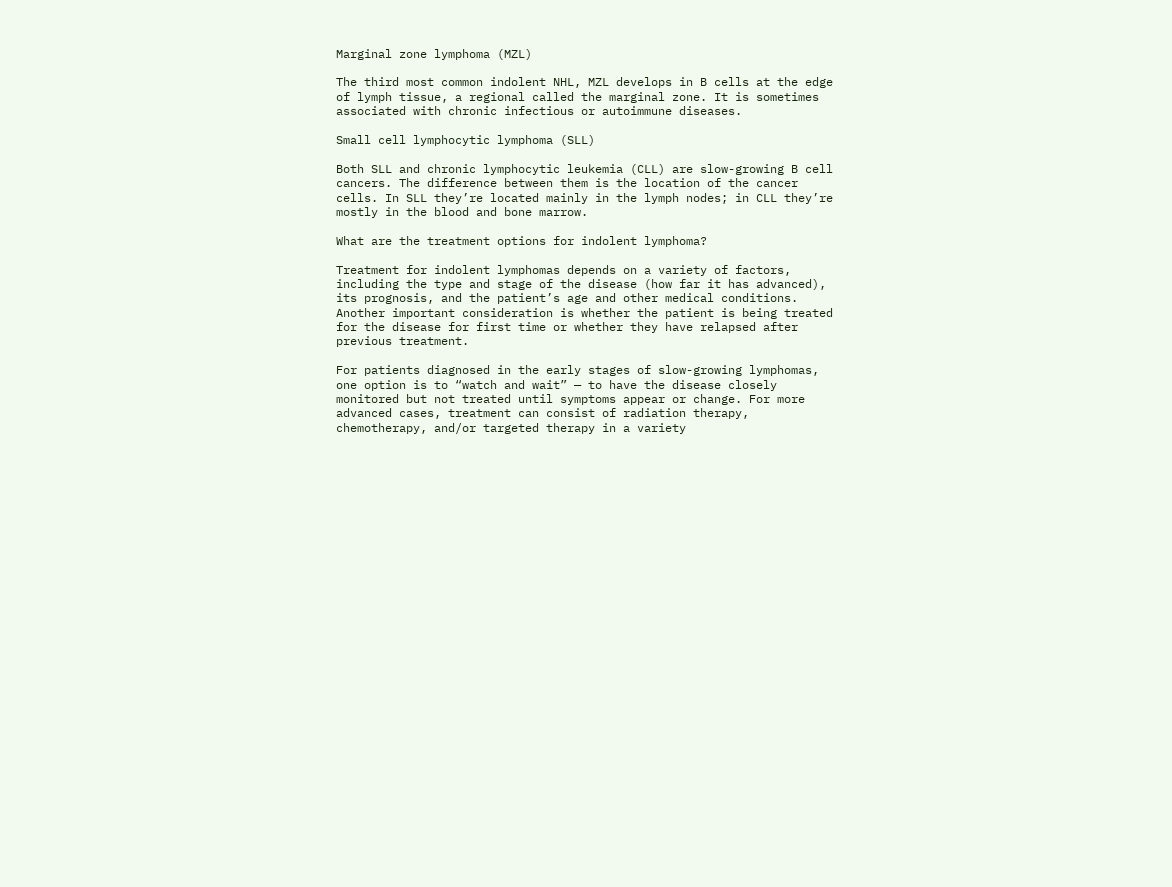Marginal zone lymphoma (MZL)

The third most common indolent NHL, MZL develops in B cells at the edge of lymph tissue, a regional called the marginal zone. It is sometimes associated with chronic infectious or autoimmune diseases.

Small cell lymphocytic lymphoma (SLL)

Both SLL and chronic lymphocytic leukemia (CLL) are slow-growing B cell cancers. The difference between them is the location of the cancer cells. In SLL they’re located mainly in the lymph nodes; in CLL they’re mostly in the blood and bone marrow.

What are the treatment options for indolent lymphoma?

Treatment for indolent lymphomas depends on a variety of factors, including the type and stage of the disease (how far it has advanced), its prognosis, and the patient’s age and other medical conditions. Another important consideration is whether the patient is being treated for the disease for first time or whether they have relapsed after previous treatment.

For patients diagnosed in the early stages of slow-growing lymphomas, one option is to “watch and wait” — to have the disease closely monitored but not treated until symptoms appear or change. For more advanced cases, treatment can consist of radiation therapy, chemotherapy, and/or targeted therapy in a variety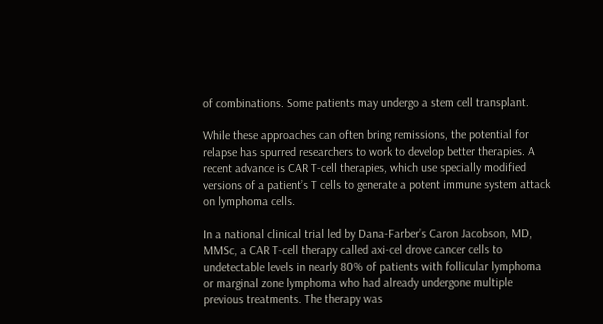of combinations. Some patients may undergo a stem cell transplant.

While these approaches can often bring remissions, the potential for relapse has spurred researchers to work to develop better therapies. A recent advance is CAR T-cell therapies, which use specially modified versions of a patient’s T cells to generate a potent immune system attack on lymphoma cells.

In a national clinical trial led by Dana-Farber’s Caron Jacobson, MD, MMSc, a CAR T-cell therapy called axi-cel drove cancer cells to undetectable levels in nearly 80% of patients with follicular lymphoma or marginal zone lymphoma who had already undergone multiple previous treatments. The therapy was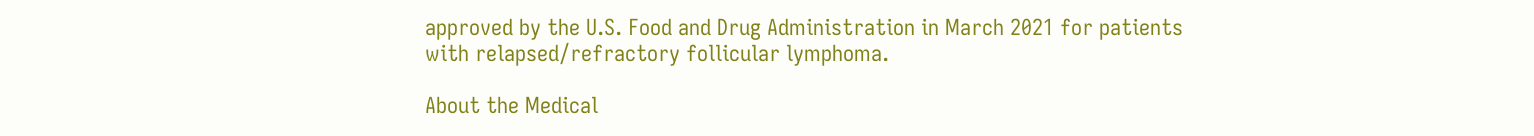approved by the U.S. Food and Drug Administration in March 2021 for patients with relapsed/refractory follicular lymphoma.

About the Medical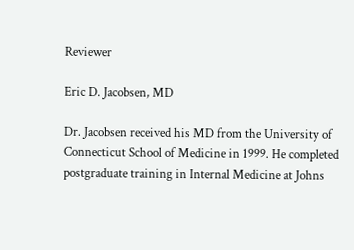Reviewer

Eric D. Jacobsen, MD

Dr. Jacobsen received his MD from the University of Connecticut School of Medicine in 1999. He completed postgraduate training in Internal Medicine at Johns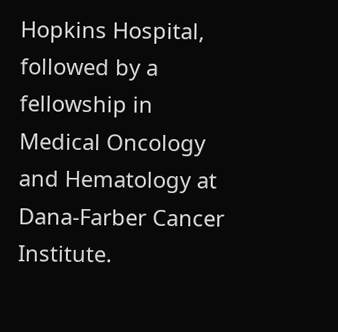Hopkins Hospital, followed by a fellowship in Medical Oncology and Hematology at Dana-Farber Cancer Institute.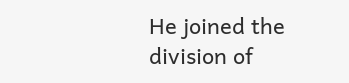He joined the division of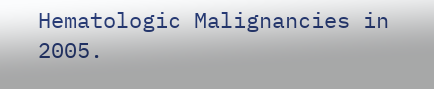Hematologic Malignancies in 2005.